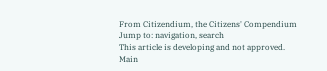From Citizendium, the Citizens' Compendium
Jump to: navigation, search
This article is developing and not approved.
Main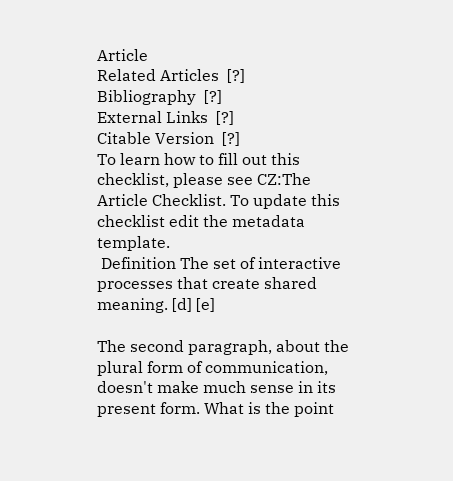Article
Related Articles  [?]
Bibliography  [?]
External Links  [?]
Citable Version  [?]
To learn how to fill out this checklist, please see CZ:The Article Checklist. To update this checklist edit the metadata template.
 Definition The set of interactive processes that create shared meaning. [d] [e]

The second paragraph, about the plural form of communication, doesn't make much sense in its present form. What is the point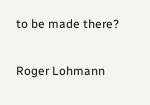to be made there?

Roger Lohmann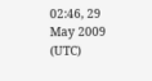02:46, 29 May 2009 (UTC)